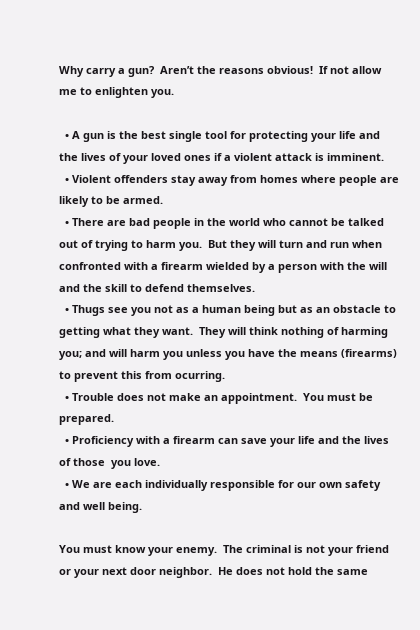Why carry a gun?  Aren’t the reasons obvious!  If not allow me to enlighten you.

  • A gun is the best single tool for protecting your life and the lives of your loved ones if a violent attack is imminent.
  • Violent offenders stay away from homes where people are likely to be armed.
  • There are bad people in the world who cannot be talked out of trying to harm you.  But they will turn and run when confronted with a firearm wielded by a person with the will and the skill to defend themselves.
  • Thugs see you not as a human being but as an obstacle to getting what they want.  They will think nothing of harming you; and will harm you unless you have the means (firearms) to prevent this from ocurring.
  • Trouble does not make an appointment.  You must be prepared.
  • Proficiency with a firearm can save your life and the lives of those  you love.
  • We are each individually responsible for our own safety and well being.

You must know your enemy.  The criminal is not your friend or your next door neighbor.  He does not hold the same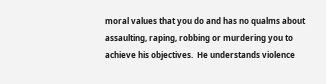moral values that you do and has no qualms about assaulting, raping, robbing or murdering you to achieve his objectives.  He understands violence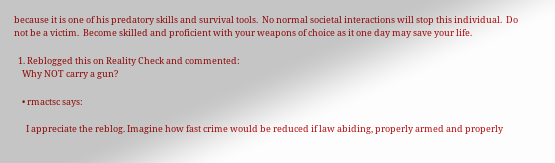because it is one of his predatory skills and survival tools.  No normal societal interactions will stop this individual.  Do not be a victim.  Become skilled and proficient with your weapons of choice as it one day may save your life.

  1. Reblogged this on Reality Check and commented:
    Why NOT carry a gun?

    • rmactsc says:

      I appreciate the reblog. Imagine how fast crime would be reduced if law abiding, properly armed and properly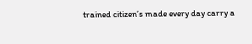trained citizen’s made every day carry a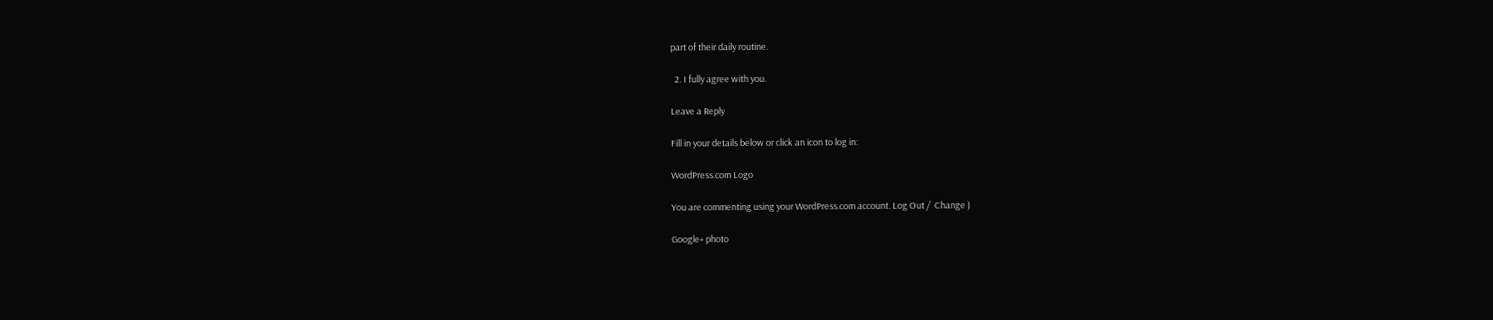part of their daily routine.

  2. I fully agree with you.

Leave a Reply

Fill in your details below or click an icon to log in:

WordPress.com Logo

You are commenting using your WordPress.com account. Log Out /  Change )

Google+ photo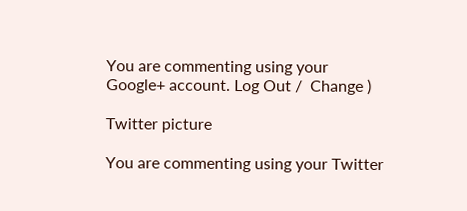You are commenting using your Google+ account. Log Out /  Change )

Twitter picture

You are commenting using your Twitter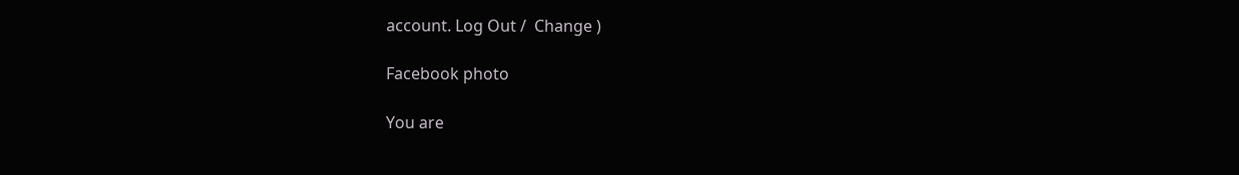account. Log Out /  Change )

Facebook photo

You are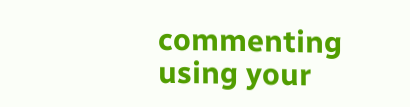commenting using your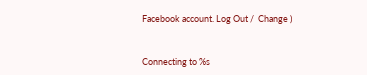Facebook account. Log Out /  Change )


Connecting to %s